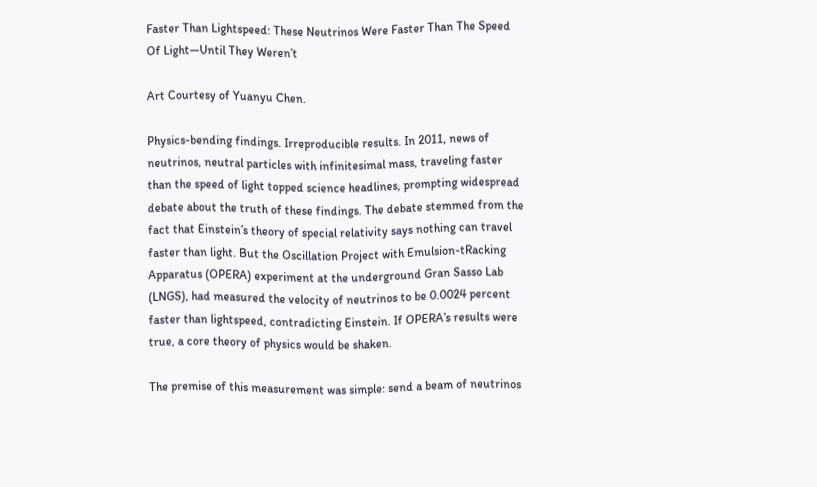Faster Than Lightspeed: These Neutrinos Were Faster Than The Speed Of Light—Until They Weren’t

Art Courtesy of Yuanyu Chen.

Physics-bending findings. Irreproducible results. In 2011, news of neutrinos, neutral particles with infinitesimal mass, traveling faster than the speed of light topped science headlines, prompting widespread debate about the truth of these findings. The debate stemmed from the fact that Einstein’s theory of special relativity says nothing can travel faster than light. But the Oscillation Project with Emulsion-tRacking Apparatus (OPERA) experiment at the underground Gran Sasso Lab (LNGS), had measured the velocity of neutrinos to be 0.0024 percent faster than lightspeed, contradicting Einstein. If OPERA’s results were true, a core theory of physics would be shaken.

The premise of this measurement was simple: send a beam of neutrinos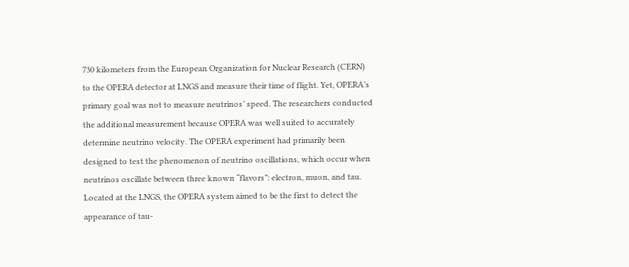730 kilometers from the European Organization for Nuclear Research (CERN) to the OPERA detector at LNGS and measure their time of flight. Yet, OPERA’s primary goal was not to measure neutrinos’ speed. The researchers conducted the additional measurement because OPERA was well suited to accurately determine neutrino velocity. The OPERA experiment had primarily been designed to test the phenomenon of neutrino oscillations, which occur when neutrinos oscillate between three known “flavors”: electron, muon, and tau. Located at the LNGS, the OPERA system aimed to be the first to detect the appearance of tau-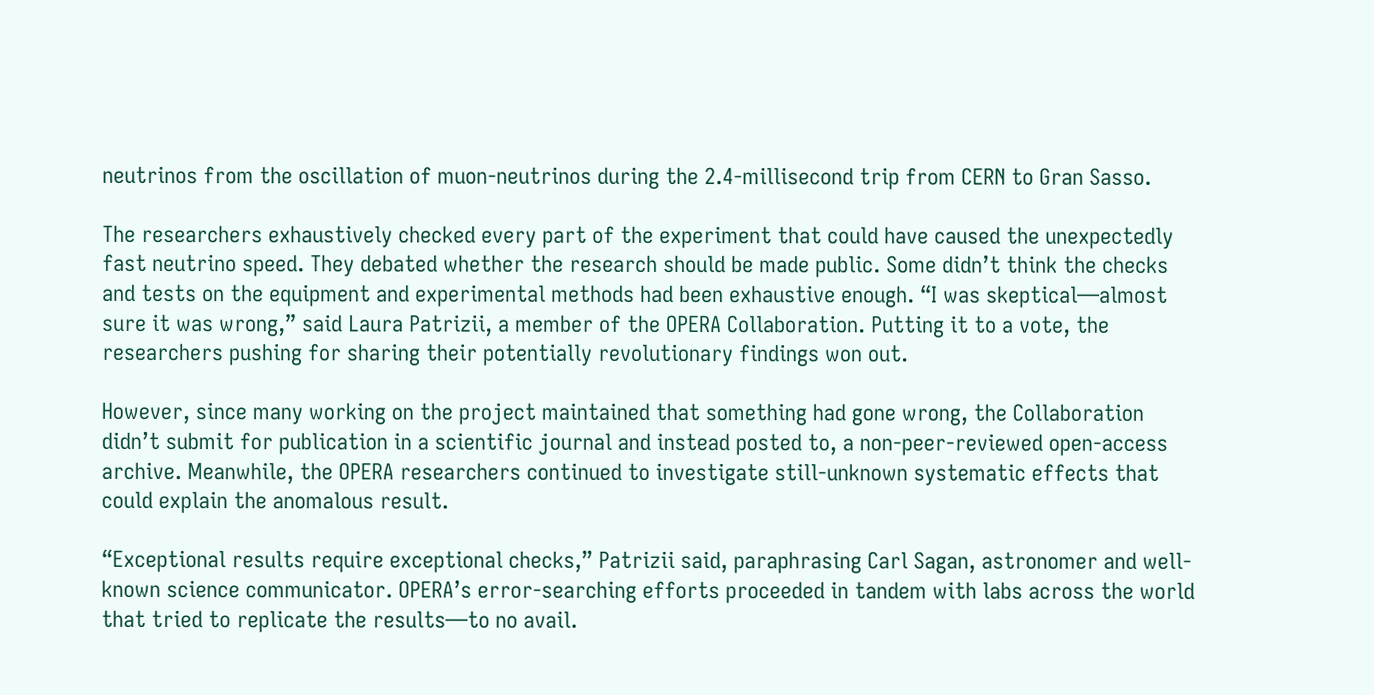neutrinos from the oscillation of muon-neutrinos during the 2.4-millisecond trip from CERN to Gran Sasso.

The researchers exhaustively checked every part of the experiment that could have caused the unexpectedly fast neutrino speed. They debated whether the research should be made public. Some didn’t think the checks and tests on the equipment and experimental methods had been exhaustive enough. “I was skeptical—almost sure it was wrong,” said Laura Patrizii, a member of the OPERA Collaboration. Putting it to a vote, the researchers pushing for sharing their potentially revolutionary findings won out.

However, since many working on the project maintained that something had gone wrong, the Collaboration didn’t submit for publication in a scientific journal and instead posted to, a non-peer-reviewed open-access archive. Meanwhile, the OPERA researchers continued to investigate still-unknown systematic effects that could explain the anomalous result.

“Exceptional results require exceptional checks,” Patrizii said, paraphrasing Carl Sagan, astronomer and well-known science communicator. OPERA’s error-searching efforts proceeded in tandem with labs across the world that tried to replicate the results—to no avail.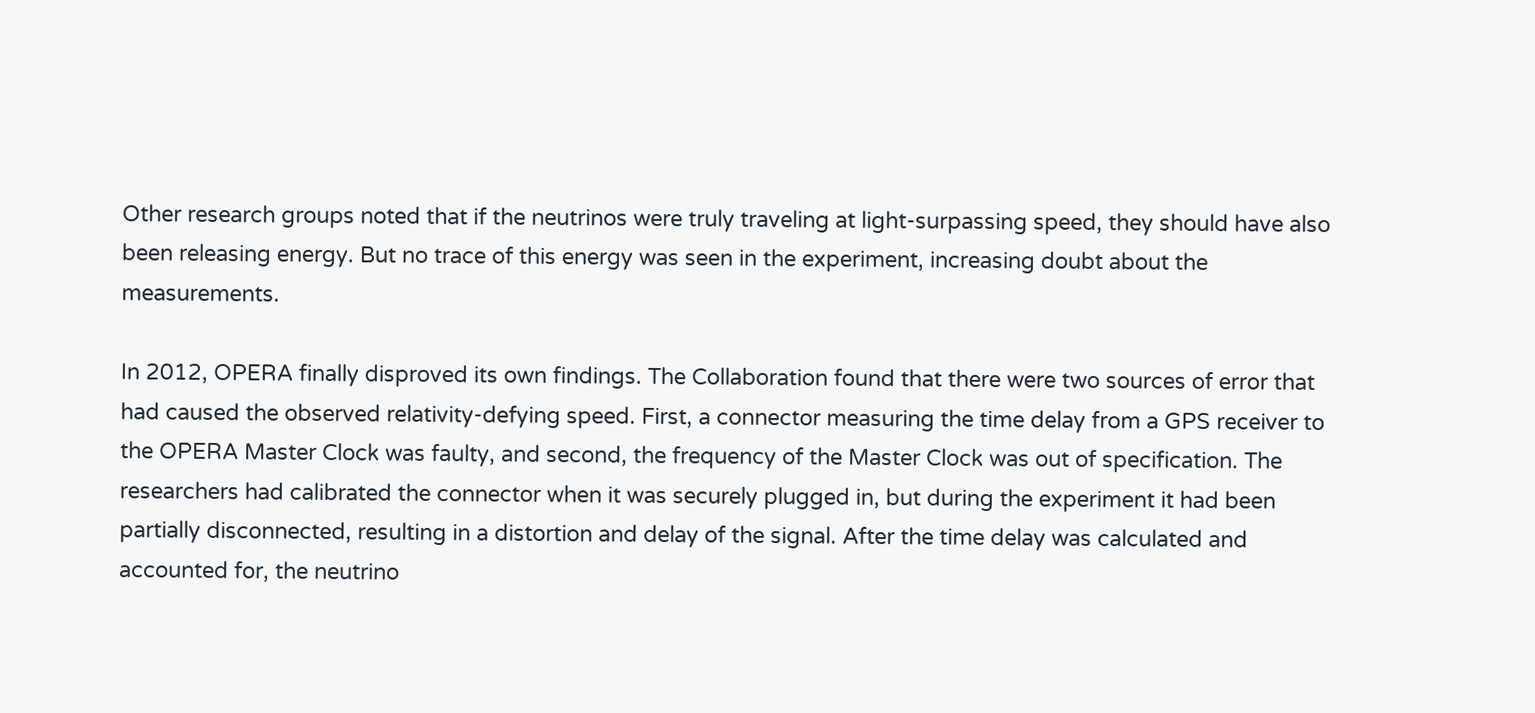Other research groups noted that if the neutrinos were truly traveling at light-surpassing speed, they should have also been releasing energy. But no trace of this energy was seen in the experiment, increasing doubt about the measurements.

In 2012, OPERA finally disproved its own findings. The Collaboration found that there were two sources of error that had caused the observed relativity-defying speed. First, a connector measuring the time delay from a GPS receiver to the OPERA Master Clock was faulty, and second, the frequency of the Master Clock was out of specification. The researchers had calibrated the connector when it was securely plugged in, but during the experiment it had been partially disconnected, resulting in a distortion and delay of the signal. After the time delay was calculated and accounted for, the neutrino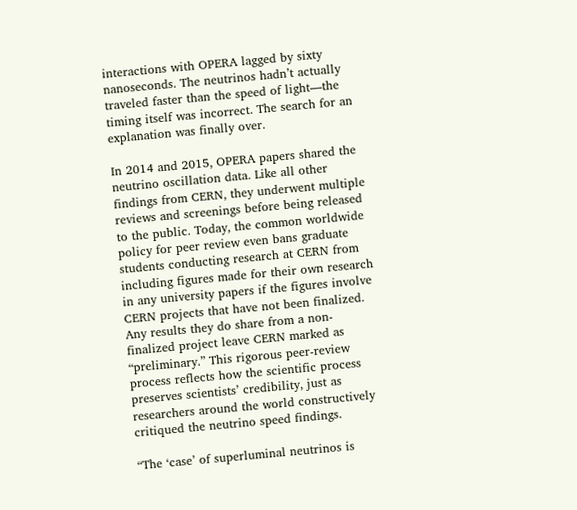interactions with OPERA lagged by sixty nanoseconds. The neutrinos hadn’t actually traveled faster than the speed of light—the timing itself was incorrect. The search for an explanation was finally over.

In 2014 and 2015, OPERA papers shared the neutrino oscillation data. Like all other findings from CERN, they underwent multiple reviews and screenings before being released to the public. Today, the common worldwide policy for peer review even bans graduate students conducting research at CERN from including figures made for their own research in any university papers if the figures involve CERN projects that have not been finalized. Any results they do share from a non-finalized project leave CERN marked as “preliminary.” This rigorous peer-review process reflects how the scientific process preserves scientists’ credibility, just as researchers around the world constructively critiqued the neutrino speed findings.

“The ‘case’ of superluminal neutrinos is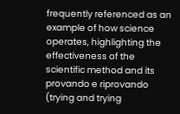frequently referenced as an example of how science operates, highlighting the effectiveness of the scientific method and its provando e riprovando (trying and trying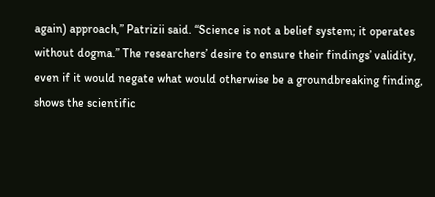again) approach,” Patrizii said. “Science is not a belief system; it operates without dogma.” The researchers’ desire to ensure their findings’ validity, even if it would negate what would otherwise be a groundbreaking finding, shows the scientific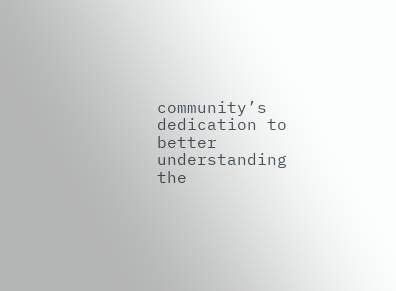community’s dedication to better understanding the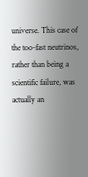universe. This case of the too-fast neutrinos, rather than being a scientific failure, was actually an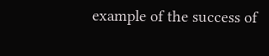example of the success of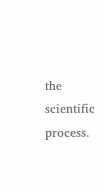the scientific process.